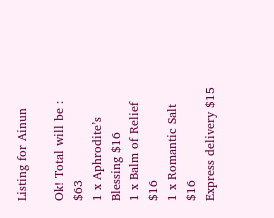Listing for Ainun

Ok! Total will be : $63
1 x Aphrodite’s Blessing $16
1 x Balm of Relief $16
1 x Romantic Salt $16
Express delivery $15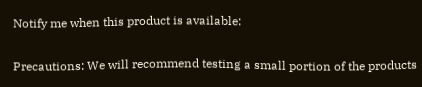Notify me when this product is available:

Precautions: We will recommend testing a small portion of the products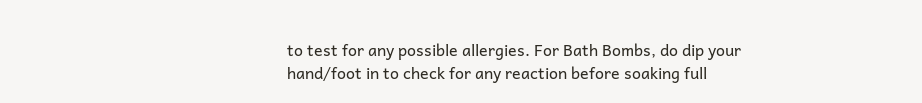to test for any possible allergies. For Bath Bombs, do dip your hand/foot in to check for any reaction before soaking full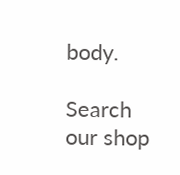body.

Search our shop